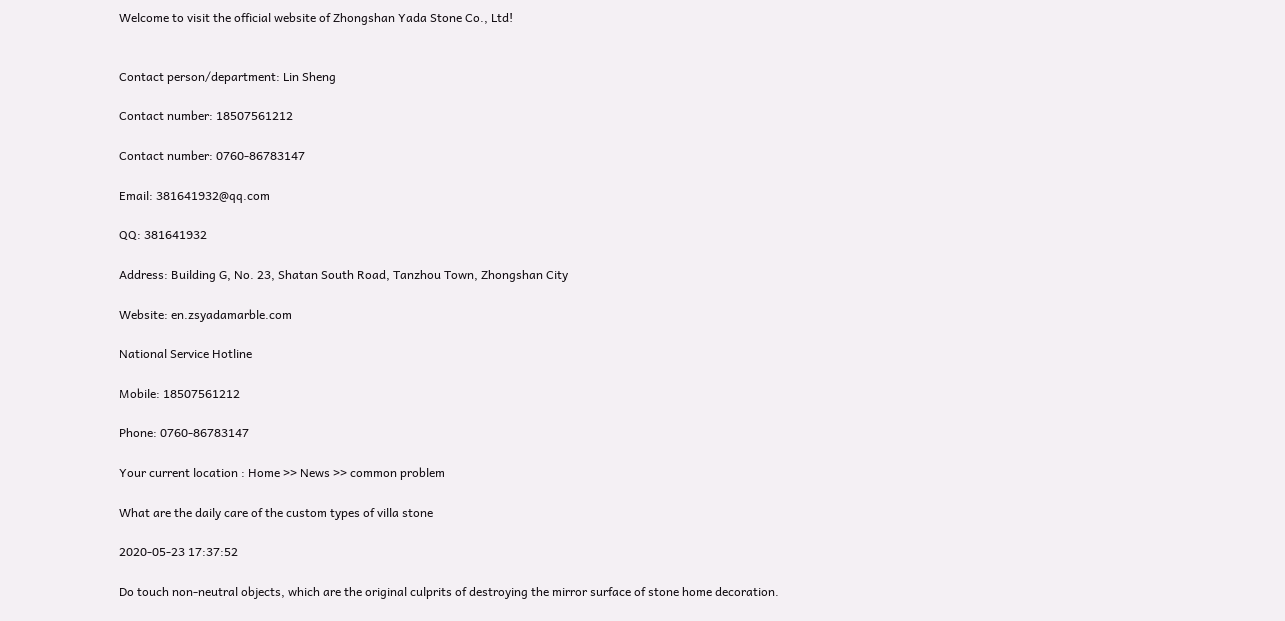Welcome to visit the official website of Zhongshan Yada Stone Co., Ltd!


Contact person/department: Lin Sheng

Contact number: 18507561212

Contact number: 0760-86783147

Email: 381641932@qq.com

QQ: 381641932

Address: Building G, No. 23, Shatan South Road, Tanzhou Town, Zhongshan City

Website: en.zsyadamarble.com

National Service Hotline

Mobile: 18507561212

Phone: 0760-86783147

Your current location : Home >> News >> common problem

What are the daily care of the custom types of villa stone

2020-05-23 17:37:52

Do touch non-neutral objects, which are the original culprits of destroying the mirror surface of stone home decoration.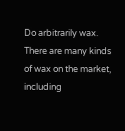Do arbitrarily wax. There are many kinds of wax on the market, including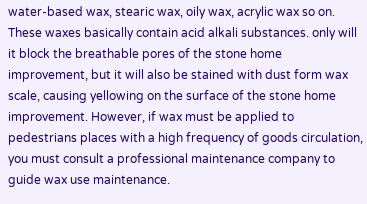water-based wax, stearic wax, oily wax, acrylic wax so on. These waxes basically contain acid alkali substances. only will it block the breathable pores of the stone home improvement, but it will also be stained with dust form wax scale, causing yellowing on the surface of the stone home improvement. However, if wax must be applied to pedestrians places with a high frequency of goods circulation, you must consult a professional maintenance company to guide wax use maintenance.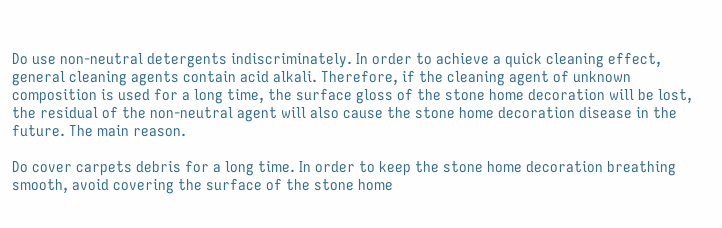Do use non-neutral detergents indiscriminately. In order to achieve a quick cleaning effect, general cleaning agents contain acid alkali. Therefore, if the cleaning agent of unknown composition is used for a long time, the surface gloss of the stone home decoration will be lost, the residual of the non-neutral agent will also cause the stone home decoration disease in the future. The main reason.

Do cover carpets debris for a long time. In order to keep the stone home decoration breathing smooth, avoid covering the surface of the stone home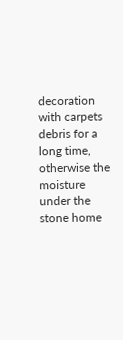decoration with carpets debris for a long time, otherwise the moisture under the stone home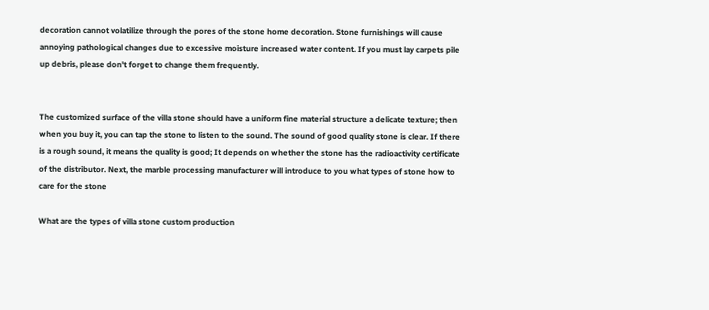decoration cannot volatilize through the pores of the stone home decoration. Stone furnishings will cause annoying pathological changes due to excessive moisture increased water content. If you must lay carpets pile up debris, please don't forget to change them frequently.


The customized surface of the villa stone should have a uniform fine material structure a delicate texture; then when you buy it, you can tap the stone to listen to the sound. The sound of good quality stone is clear. If there is a rough sound, it means the quality is good; It depends on whether the stone has the radioactivity certificate of the distributor. Next, the marble processing manufacturer will introduce to you what types of stone how to care for the stone

What are the types of villa stone custom production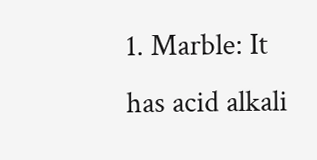1. Marble: It has acid alkali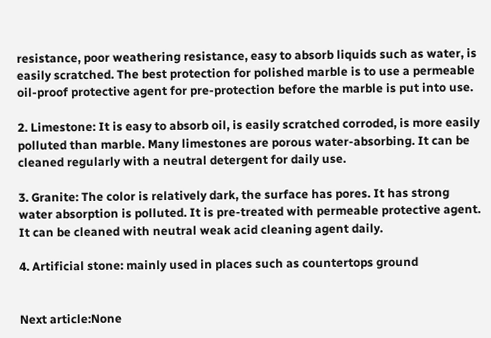resistance, poor weathering resistance, easy to absorb liquids such as water, is easily scratched. The best protection for polished marble is to use a permeable oil-proof protective agent for pre-protection before the marble is put into use.

2. Limestone: It is easy to absorb oil, is easily scratched corroded, is more easily polluted than marble. Many limestones are porous water-absorbing. It can be cleaned regularly with a neutral detergent for daily use.

3. Granite: The color is relatively dark, the surface has pores. It has strong water absorption is polluted. It is pre-treated with permeable protective agent. It can be cleaned with neutral weak acid cleaning agent daily.

4. Artificial stone: mainly used in places such as countertops ground


Next article:None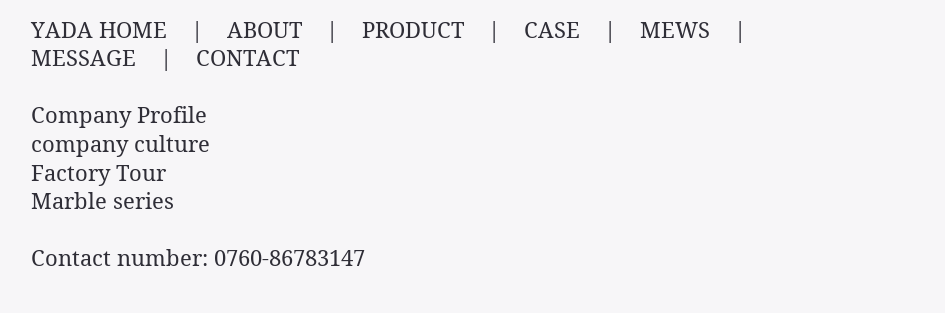YADA HOME    |    ABOUT    |    PRODUCT    |    CASE    |    MEWS    |    MESSAGE    |    CONTACT

Company Profile
company culture
Factory Tour
Marble series

Contact number: 0760-86783147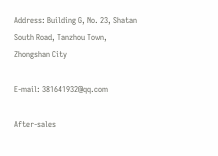Address: Building G, No. 23, Shatan South Road, Tanzhou Town, Zhongshan City

E-mail: 381641932@qq.com

After-sales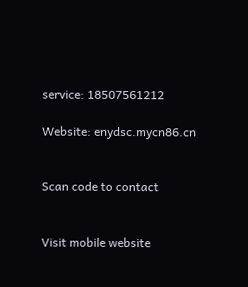service: 18507561212

Website: enydsc.mycn86.cn


Scan code to contact


Visit mobile website